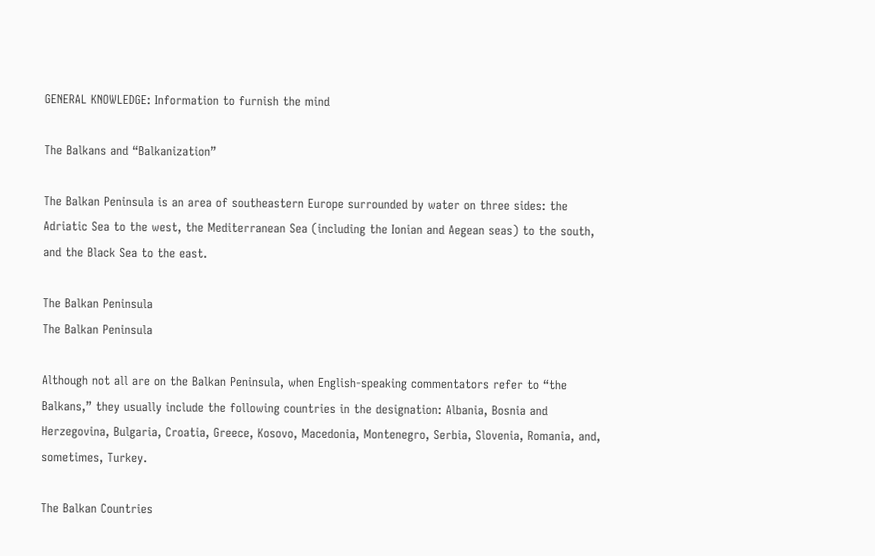GENERAL KNOWLEDGE: Information to furnish the mind

The Balkans and “Balkanization”

The Balkan Peninsula is an area of southeastern Europe surrounded by water on three sides: the Adriatic Sea to the west, the Mediterranean Sea (including the Ionian and Aegean seas) to the south, and the Black Sea to the east.

The Balkan Peninsula
The Balkan Peninsula

Although not all are on the Balkan Peninsula, when English-speaking commentators refer to “the Balkans,” they usually include the following countries in the designation: Albania, Bosnia and Herzegovina, Bulgaria, Croatia, Greece, Kosovo, Macedonia, Montenegro, Serbia, Slovenia, Romania, and, sometimes, Turkey.

The Balkan Countries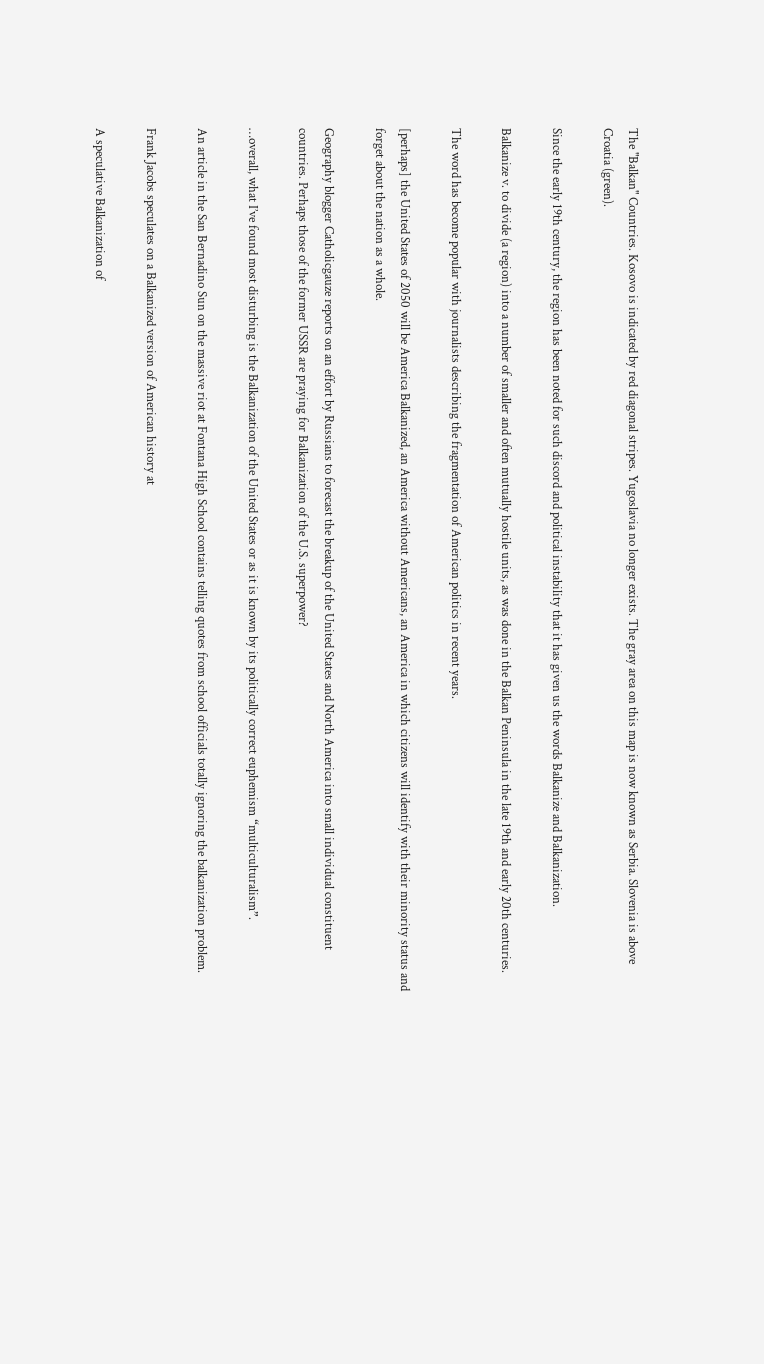The "Balkan" Countries. Kosovo is indicated by red diagonal stripes. Yugoslavia no longer exists. The gray area on this map is now known as Serbia. Slovenia is above Croatia (green).

Since the early 19th century, the region has been noted for such discord and political instability that it has given us the words Balkanize and Balkanization.

Balkanize v. to divide (a region) into a number of smaller and often mutually hostile units, as was done in the Balkan Peninsula in the late 19th and early 20th centuries.

The word has become popular with journalists describing the fragmentation of American politics in recent years.

[perhaps] the United States of 2050 will be America Balkanized, an America without Americans, an America in which citizens will identify with their minority status and forget about the nation as a whole.

Geography blogger Catholicgauze reports on an effort by Russians to forecast the breakup of the United States and North America into small individual constituent countries. Perhaps those of the former USSR are praying for Balkanization of the U.S. superpower?

…overall, what I’ve found most disturbing is the Balkanization of the United States or as it is known by its politically correct euphemism “multiculturalism”.

An article in the San Bernadino Sun on the massive riot at Fontana High School contains telling quotes from school officials totally ignoring the balkanization problem.

Frank Jacobs speculates on a Balkanized version of American history at

A speculative Balkanization of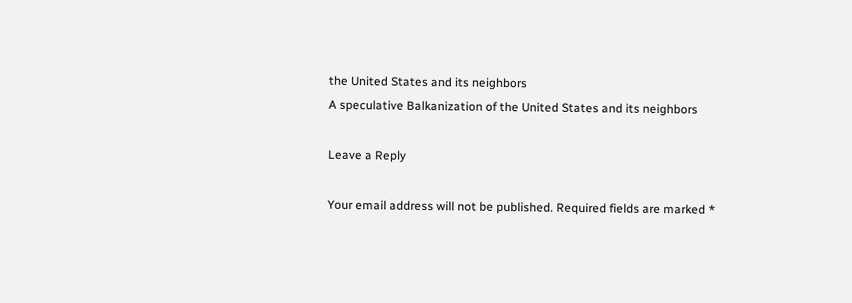the United States and its neighbors
A speculative Balkanization of the United States and its neighbors

Leave a Reply

Your email address will not be published. Required fields are marked *